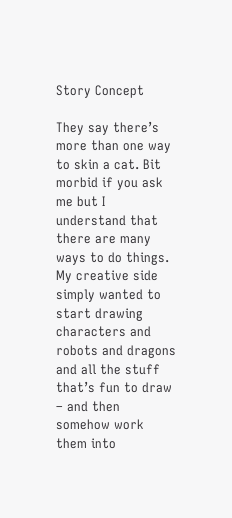Story Concept

They say there’s more than one way to skin a cat. Bit morbid if you ask me but I understand that there are many ways to do things. My creative side simply wanted to start drawing characters and robots and dragons and all the stuff that’s fun to draw – and then somehow work them into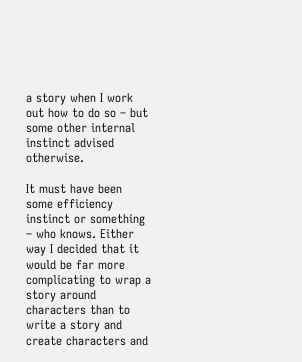a story when I work out how to do so – but some other internal instinct advised otherwise.

It must have been some efficiency instinct or something – who knows. Either way I decided that it would be far more complicating to wrap a story around characters than to write a story and create characters and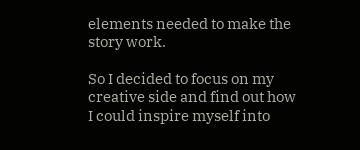elements needed to make the story work.

So I decided to focus on my creative side and find out how I could inspire myself into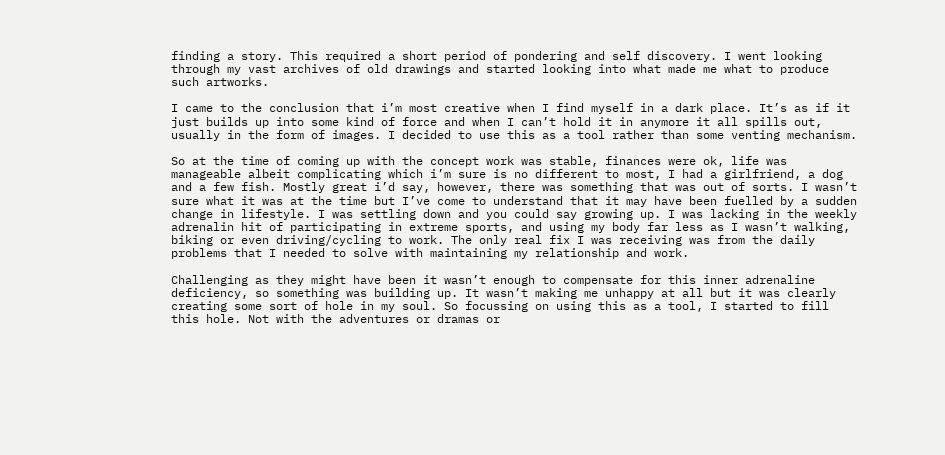finding a story. This required a short period of pondering and self discovery. I went looking through my vast archives of old drawings and started looking into what made me what to produce such artworks.

I came to the conclusion that i’m most creative when I find myself in a dark place. It’s as if it just builds up into some kind of force and when I can’t hold it in anymore it all spills out, usually in the form of images. I decided to use this as a tool rather than some venting mechanism.

So at the time of coming up with the concept work was stable, finances were ok, life was manageable albeit complicating which i’m sure is no different to most, I had a girlfriend, a dog and a few fish. Mostly great i’d say, however, there was something that was out of sorts. I wasn’t sure what it was at the time but I’ve come to understand that it may have been fuelled by a sudden change in lifestyle. I was settling down and you could say growing up. I was lacking in the weekly adrenalin hit of participating in extreme sports, and using my body far less as I wasn’t walking, biking or even driving/cycling to work. The only real fix I was receiving was from the daily problems that I needed to solve with maintaining my relationship and work.

Challenging as they might have been it wasn’t enough to compensate for this inner adrenaline deficiency, so something was building up. It wasn’t making me unhappy at all but it was clearly creating some sort of hole in my soul. So focussing on using this as a tool, I started to fill this hole. Not with the adventures or dramas or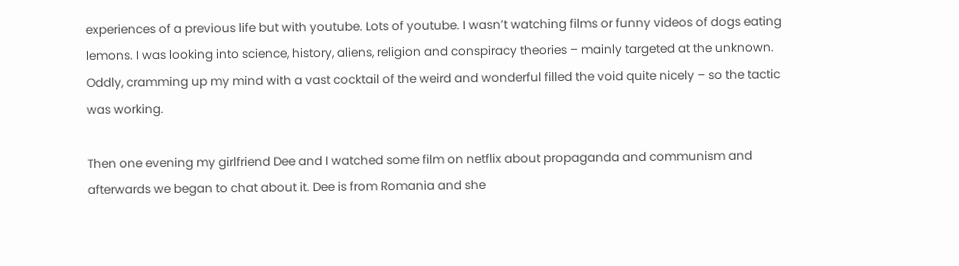experiences of a previous life but with youtube. Lots of youtube. I wasn’t watching films or funny videos of dogs eating lemons. I was looking into science, history, aliens, religion and conspiracy theories – mainly targeted at the unknown. Oddly, cramming up my mind with a vast cocktail of the weird and wonderful filled the void quite nicely – so the tactic was working.

Then one evening my girlfriend Dee and I watched some film on netflix about propaganda and communism and afterwards we began to chat about it. Dee is from Romania and she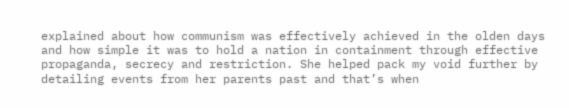explained about how communism was effectively achieved in the olden days and how simple it was to hold a nation in containment through effective propaganda, secrecy and restriction. She helped pack my void further by detailing events from her parents past and that’s when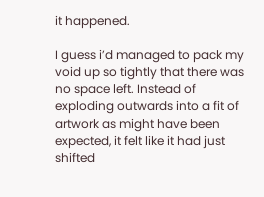it happened.

I guess i’d managed to pack my void up so tightly that there was no space left. Instead of exploding outwards into a fit of artwork as might have been expected, it felt like it had just shifted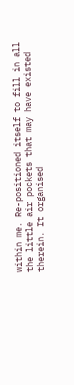within me. Re-positioned itself to fill in all the little air pockets that may have existed therein. It organised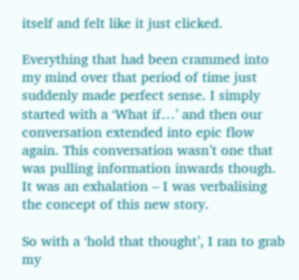itself and felt like it just clicked.

Everything that had been crammed into my mind over that period of time just suddenly made perfect sense. I simply started with a ‘What if…’ and then our conversation extended into epic flow again. This conversation wasn’t one that was pulling information inwards though. It was an exhalation – I was verbalising the concept of this new story.

So with a ‘hold that thought’, I ran to grab my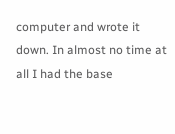computer and wrote it down. In almost no time at all I had the base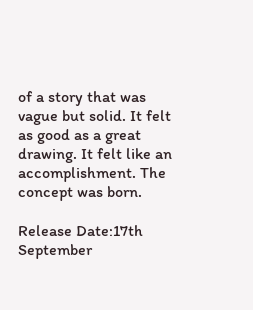of a story that was vague but solid. It felt as good as a great drawing. It felt like an accomplishment. The concept was born.

Release Date:17th September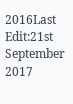2016Last Edit:21st September 2017